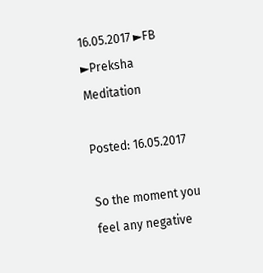16.05.2017 ►FB ►Preksha Meditation

Posted: 16.05.2017

So the moment you feel any negative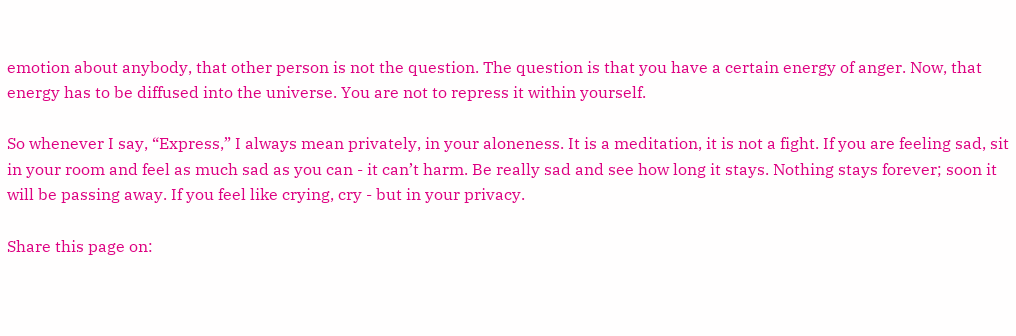emotion about anybody, that other person is not the question. The question is that you have a certain energy of anger. Now, that energy has to be diffused into the universe. You are not to repress it within yourself.

So whenever I say, “Express,” I always mean privately, in your aloneness. It is a meditation, it is not a fight. If you are feeling sad, sit in your room and feel as much sad as you can - it can’t harm. Be really sad and see how long it stays. Nothing stays forever; soon it will be passing away. If you feel like crying, cry - but in your privacy.

Share this page on: